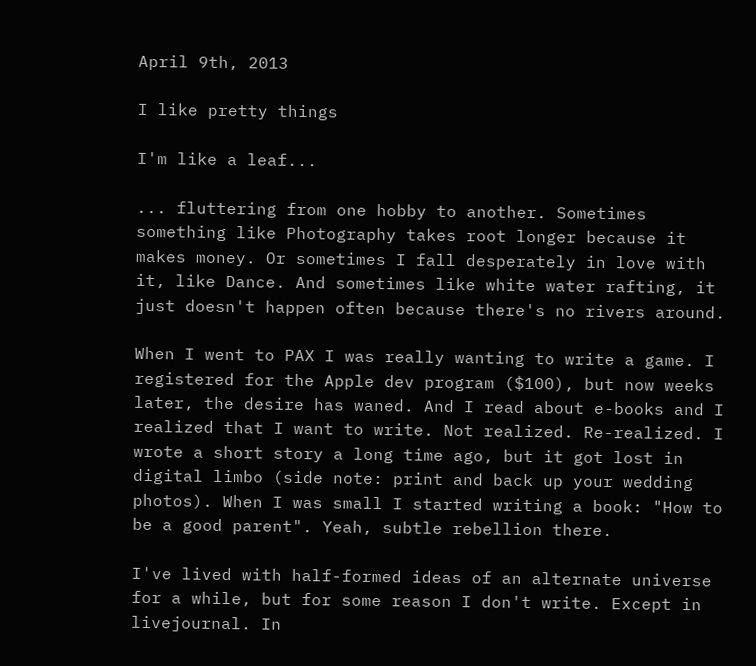April 9th, 2013

I like pretty things

I'm like a leaf...

... fluttering from one hobby to another. Sometimes something like Photography takes root longer because it makes money. Or sometimes I fall desperately in love with it, like Dance. And sometimes like white water rafting, it just doesn't happen often because there's no rivers around.

When I went to PAX I was really wanting to write a game. I registered for the Apple dev program ($100), but now weeks later, the desire has waned. And I read about e-books and I realized that I want to write. Not realized. Re-realized. I wrote a short story a long time ago, but it got lost in digital limbo (side note: print and back up your wedding photos). When I was small I started writing a book: "How to be a good parent". Yeah, subtle rebellion there.

I've lived with half-formed ideas of an alternate universe for a while, but for some reason I don't write. Except in livejournal. In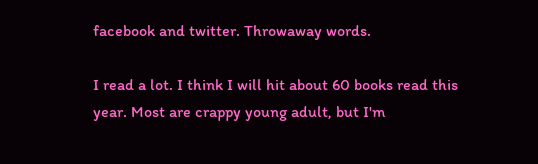facebook and twitter. Throwaway words.

I read a lot. I think I will hit about 60 books read this year. Most are crappy young adult, but I'm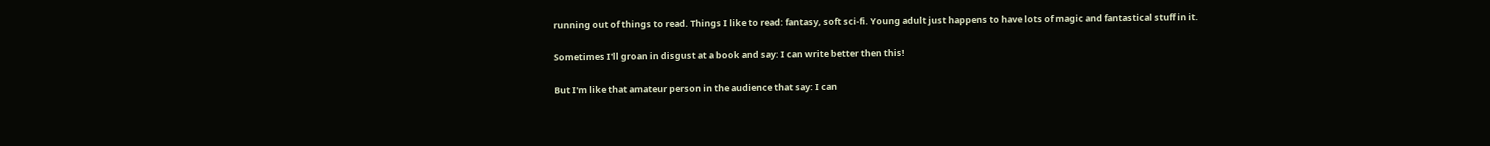running out of things to read. Things I like to read: fantasy, soft sci-fi. Young adult just happens to have lots of magic and fantastical stuff in it.

Sometimes I'll groan in disgust at a book and say: I can write better then this!

But I'm like that amateur person in the audience that say: I can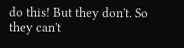do this! But they don't. So they can't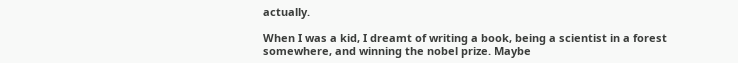actually.

When I was a kid, I dreamt of writing a book, being a scientist in a forest somewhere, and winning the nobel prize. Maybe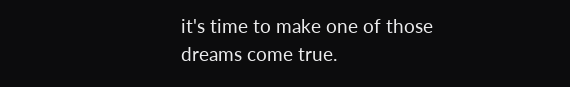it's time to make one of those dreams come true.